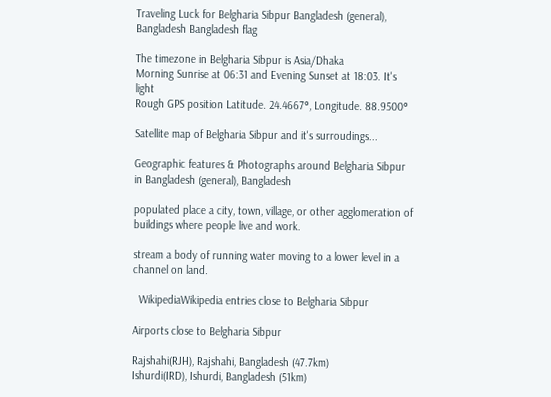Traveling Luck for Belgharia Sibpur Bangladesh (general), Bangladesh Bangladesh flag

The timezone in Belgharia Sibpur is Asia/Dhaka
Morning Sunrise at 06:31 and Evening Sunset at 18:03. It's light
Rough GPS position Latitude. 24.4667°, Longitude. 88.9500°

Satellite map of Belgharia Sibpur and it's surroudings...

Geographic features & Photographs around Belgharia Sibpur in Bangladesh (general), Bangladesh

populated place a city, town, village, or other agglomeration of buildings where people live and work.

stream a body of running water moving to a lower level in a channel on land.

  WikipediaWikipedia entries close to Belgharia Sibpur

Airports close to Belgharia Sibpur

Rajshahi(RJH), Rajshahi, Bangladesh (47.7km)
Ishurdi(IRD), Ishurdi, Bangladesh (51km)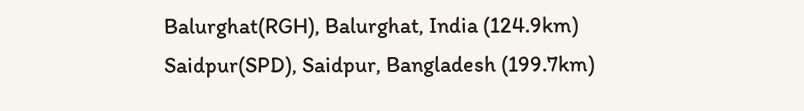Balurghat(RGH), Balurghat, India (124.9km)
Saidpur(SPD), Saidpur, Bangladesh (199.7km)